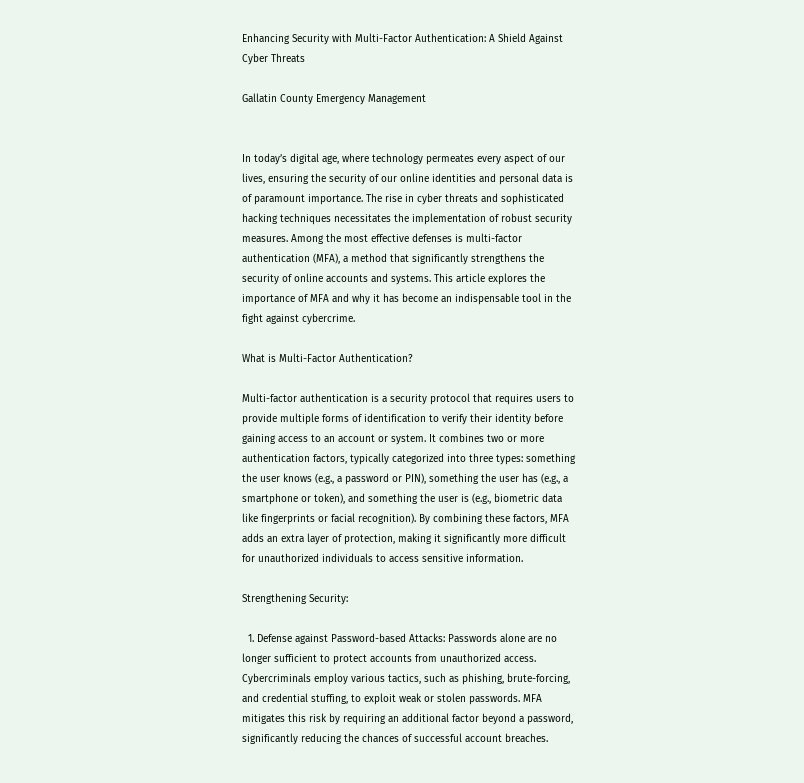Enhancing Security with Multi-Factor Authentication: A Shield Against Cyber Threats

Gallatin County Emergency Management


In today’s digital age, where technology permeates every aspect of our lives, ensuring the security of our online identities and personal data is of paramount importance. The rise in cyber threats and sophisticated hacking techniques necessitates the implementation of robust security measures. Among the most effective defenses is multi-factor authentication (MFA), a method that significantly strengthens the security of online accounts and systems. This article explores the importance of MFA and why it has become an indispensable tool in the fight against cybercrime.

What is Multi-Factor Authentication?

Multi-factor authentication is a security protocol that requires users to provide multiple forms of identification to verify their identity before gaining access to an account or system. It combines two or more authentication factors, typically categorized into three types: something the user knows (e.g., a password or PIN), something the user has (e.g., a smartphone or token), and something the user is (e.g., biometric data like fingerprints or facial recognition). By combining these factors, MFA adds an extra layer of protection, making it significantly more difficult for unauthorized individuals to access sensitive information.

Strengthening Security:

  1. Defense against Password-based Attacks: Passwords alone are no longer sufficient to protect accounts from unauthorized access. Cybercriminals employ various tactics, such as phishing, brute-forcing, and credential stuffing, to exploit weak or stolen passwords. MFA mitigates this risk by requiring an additional factor beyond a password, significantly reducing the chances of successful account breaches.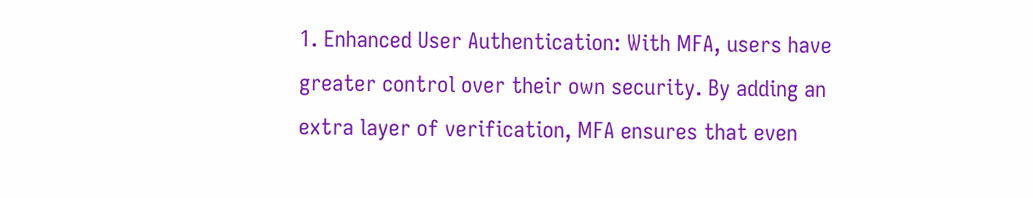1. Enhanced User Authentication: With MFA, users have greater control over their own security. By adding an extra layer of verification, MFA ensures that even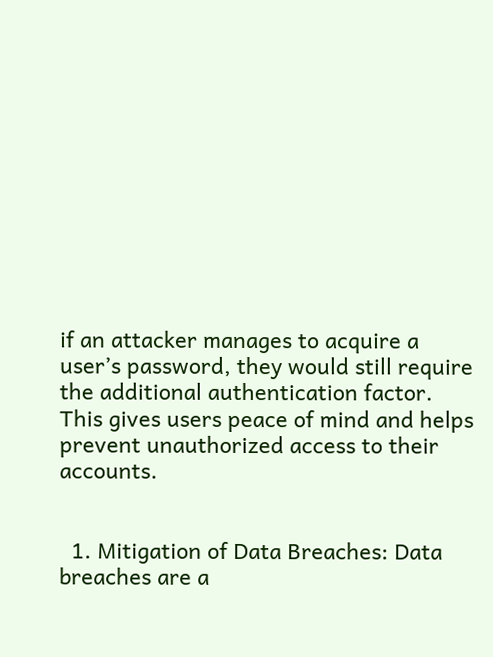if an attacker manages to acquire a user’s password, they would still require the additional authentication factor. This gives users peace of mind and helps prevent unauthorized access to their accounts.


  1. Mitigation of Data Breaches: Data breaches are a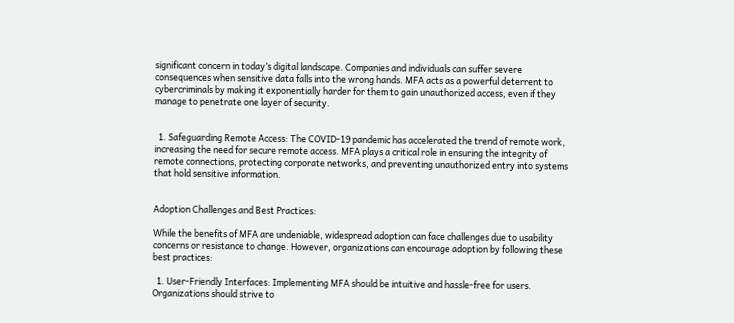significant concern in today’s digital landscape. Companies and individuals can suffer severe consequences when sensitive data falls into the wrong hands. MFA acts as a powerful deterrent to cybercriminals by making it exponentially harder for them to gain unauthorized access, even if they manage to penetrate one layer of security.


  1. Safeguarding Remote Access: The COVID-19 pandemic has accelerated the trend of remote work, increasing the need for secure remote access. MFA plays a critical role in ensuring the integrity of remote connections, protecting corporate networks, and preventing unauthorized entry into systems that hold sensitive information.


Adoption Challenges and Best Practices:

While the benefits of MFA are undeniable, widespread adoption can face challenges due to usability concerns or resistance to change. However, organizations can encourage adoption by following these best practices:

  1. User-Friendly Interfaces: Implementing MFA should be intuitive and hassle-free for users. Organizations should strive to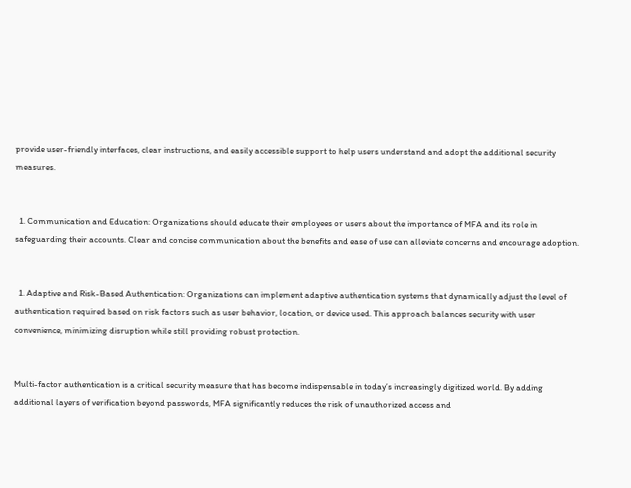provide user-friendly interfaces, clear instructions, and easily accessible support to help users understand and adopt the additional security measures.


  1. Communication and Education: Organizations should educate their employees or users about the importance of MFA and its role in safeguarding their accounts. Clear and concise communication about the benefits and ease of use can alleviate concerns and encourage adoption.


  1. Adaptive and Risk-Based Authentication: Organizations can implement adaptive authentication systems that dynamically adjust the level of authentication required based on risk factors such as user behavior, location, or device used. This approach balances security with user convenience, minimizing disruption while still providing robust protection.


Multi-factor authentication is a critical security measure that has become indispensable in today’s increasingly digitized world. By adding additional layers of verification beyond passwords, MFA significantly reduces the risk of unauthorized access and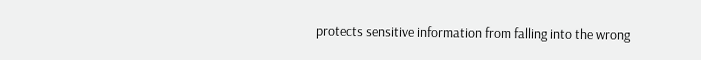protects sensitive information from falling into the wrong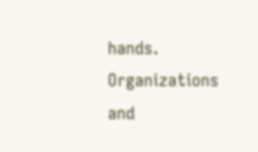hands. Organizations and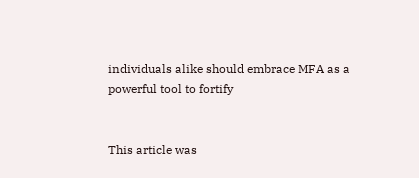individuals alike should embrace MFA as a powerful tool to fortify


This article was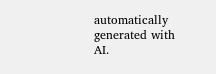automatically generated with AI.